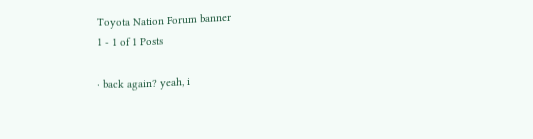Toyota Nation Forum banner
1 - 1 of 1 Posts

· back again? yeah, i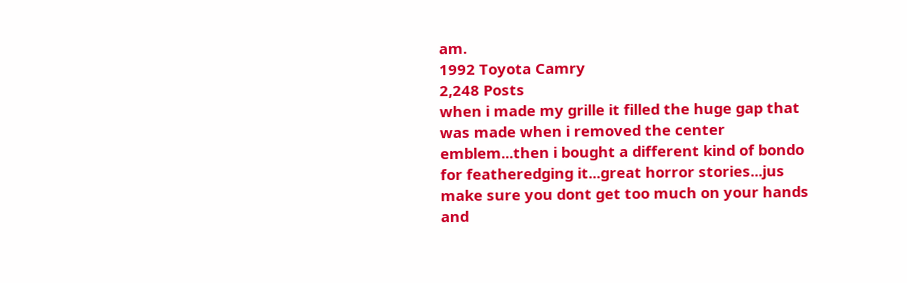am.
1992 Toyota Camry
2,248 Posts
when i made my grille it filled the huge gap that was made when i removed the center emblem...then i bought a different kind of bondo for featheredging it...great horror stories...jus make sure you dont get too much on your hands and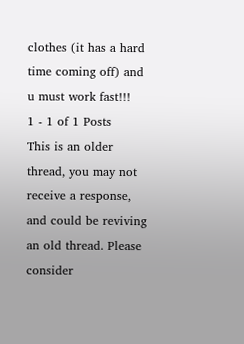clothes (it has a hard time coming off) and u must work fast!!!
1 - 1 of 1 Posts
This is an older thread, you may not receive a response, and could be reviving an old thread. Please consider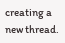creating a new thread.